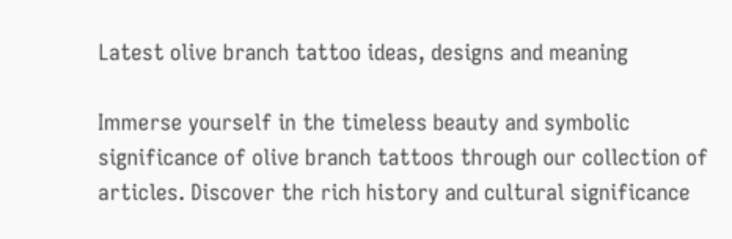Latest olive branch tattoo ideas, designs and meaning

Immerse yourself in the timeless beauty and symbolic significance of olive branch tattoos through our collection of articles. Discover the rich history and cultural significance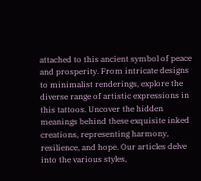attached to this ancient symbol of peace and prosperity. From intricate designs to minimalist renderings, explore the diverse range of artistic expressions in this tattoos. Uncover the hidden meanings behind these exquisite inked creations, representing harmony, resilience, and hope. Our articles delve into the various styles,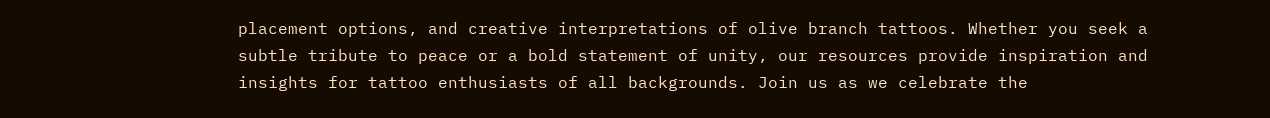placement options, and creative interpretations of olive branch tattoos. Whether you seek a subtle tribute to peace or a bold statement of unity, our resources provide inspiration and insights for tattoo enthusiasts of all backgrounds. Join us as we celebrate the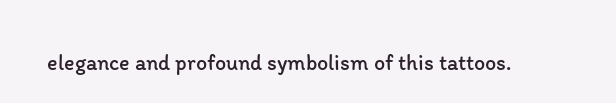elegance and profound symbolism of this tattoos.